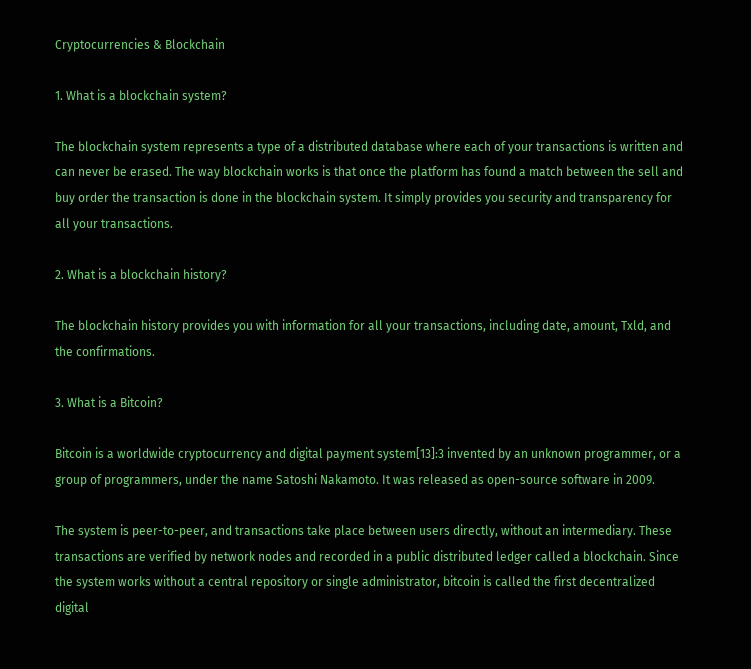Cryptocurrencies & Blockchain

1. What is a blockchain system?

The blockchain system represents a type of a distributed database where each of your transactions is written and can never be erased. The way blockchain works is that once the platform has found a match between the sell and buy order the transaction is done in the blockchain system. It simply provides you security and transparency for all your transactions.

2. What is a blockchain history?

The blockchain history provides you with information for all your transactions, including date, amount, Txld, and the confirmations.

3. What is a Bitcoin?

Bitcoin is a worldwide cryptocurrency and digital payment system[13]:3 invented by an unknown programmer, or a group of programmers, under the name Satoshi Nakamoto. It was released as open-source software in 2009.

The system is peer-to-peer, and transactions take place between users directly, without an intermediary. These transactions are verified by network nodes and recorded in a public distributed ledger called a blockchain. Since the system works without a central repository or single administrator, bitcoin is called the first decentralized digital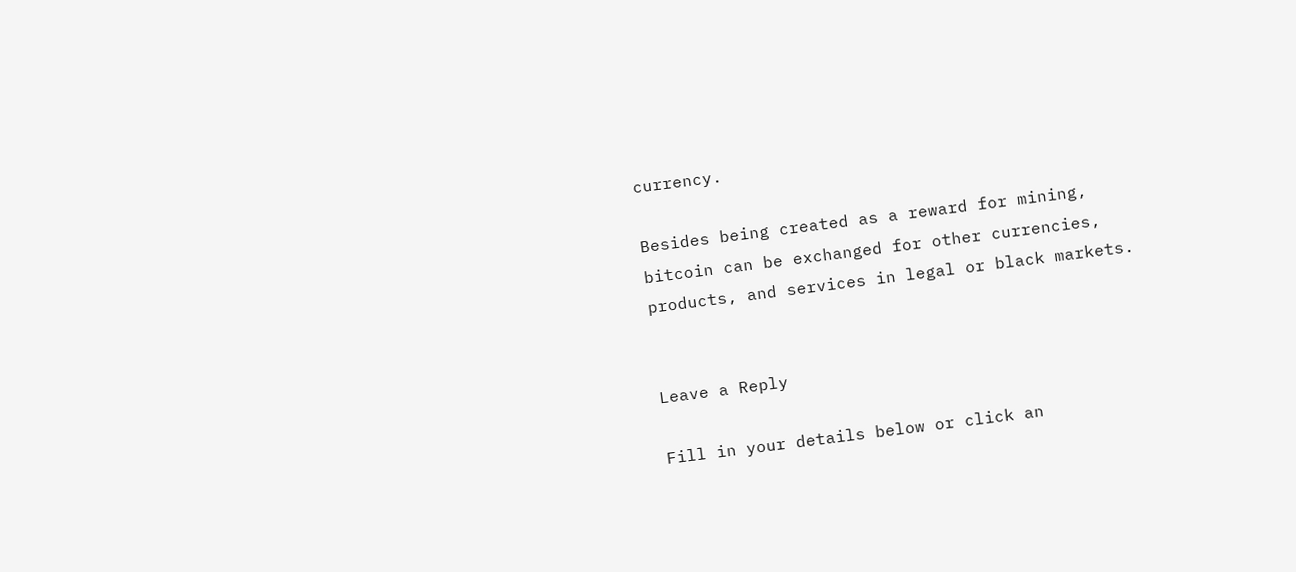currency.

Besides being created as a reward for mining, bitcoin can be exchanged for other currencies, products, and services in legal or black markets.


Leave a Reply

Fill in your details below or click an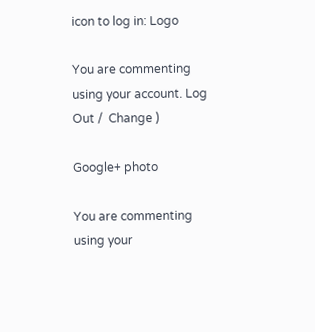icon to log in: Logo

You are commenting using your account. Log Out /  Change )

Google+ photo

You are commenting using your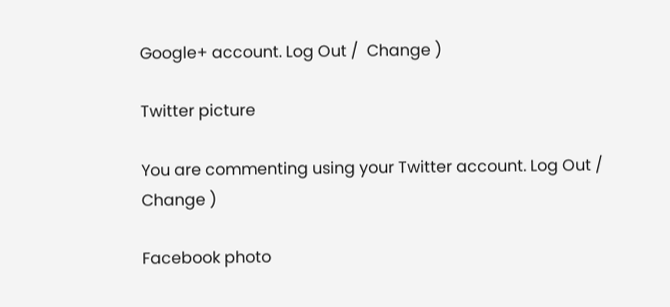Google+ account. Log Out /  Change )

Twitter picture

You are commenting using your Twitter account. Log Out /  Change )

Facebook photo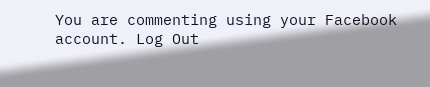You are commenting using your Facebook account. Log Out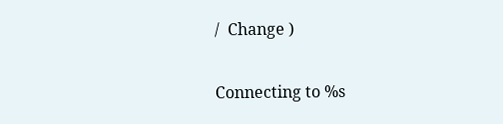/  Change )

Connecting to %s